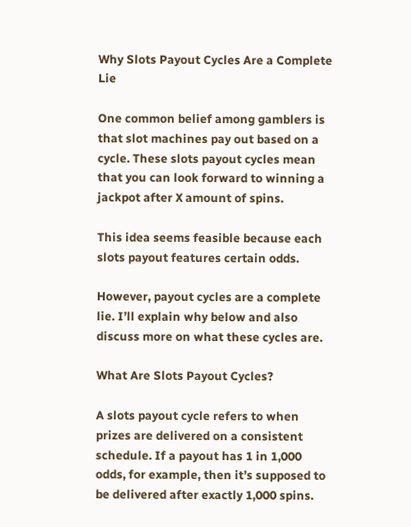Why Slots Payout Cycles Are a Complete Lie

One common belief among gamblers is that slot machines pay out based on a cycle. These slots payout cycles mean that you can look forward to winning a jackpot after X amount of spins.

This idea seems feasible because each slots payout features certain odds.

However, payout cycles are a complete lie. I’ll explain why below and also discuss more on what these cycles are.

What Are Slots Payout Cycles?

A slots payout cycle refers to when prizes are delivered on a consistent schedule. If a payout has 1 in 1,000 odds, for example, then it’s supposed to be delivered after exactly 1,000 spins.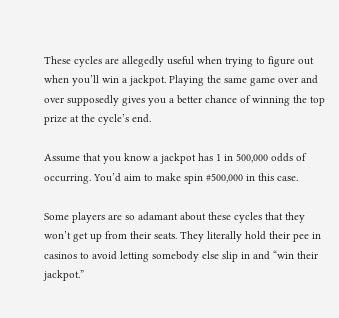These cycles are allegedly useful when trying to figure out when you’ll win a jackpot. Playing the same game over and over supposedly gives you a better chance of winning the top prize at the cycle’s end.

Assume that you know a jackpot has 1 in 500,000 odds of occurring. You’d aim to make spin #500,000 in this case.

Some players are so adamant about these cycles that they won’t get up from their seats. They literally hold their pee in casinos to avoid letting somebody else slip in and “win their jackpot.”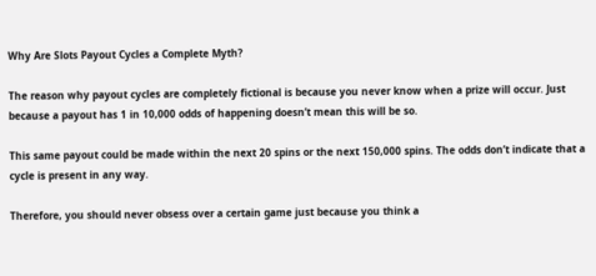Why Are Slots Payout Cycles a Complete Myth?

The reason why payout cycles are completely fictional is because you never know when a prize will occur. Just because a payout has 1 in 10,000 odds of happening doesn’t mean this will be so.

This same payout could be made within the next 20 spins or the next 150,000 spins. The odds don’t indicate that a cycle is present in any way.

Therefore, you should never obsess over a certain game just because you think a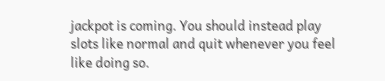jackpot is coming. You should instead play slots like normal and quit whenever you feel like doing so.